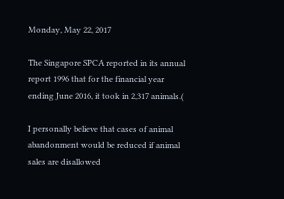Monday, May 22, 2017

The Singapore SPCA reported in its annual report 1996 that for the financial year ending June 2016, it took in 2,317 animals.(

I personally believe that cases of animal abandonment would be reduced if animal sales are disallowed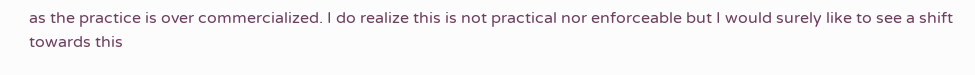as the practice is over commercialized. I do realize this is not practical nor enforceable but I would surely like to see a shift towards this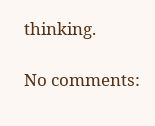thinking.

No comments: